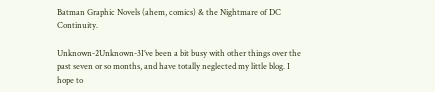Batman Graphic Novels (ahem, comics) & the Nightmare of DC Continuity.

Unknown-2Unknown-3I’ve been a bit busy with other things over the past seven or so months, and have totally neglected my little blog. I hope to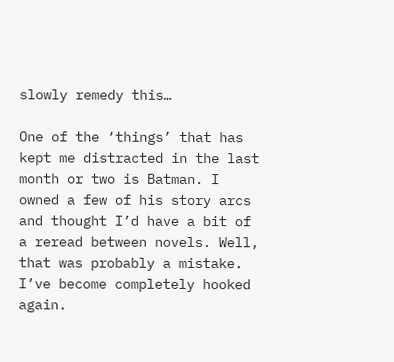slowly remedy this…

One of the ‘things’ that has kept me distracted in the last month or two is Batman. I owned a few of his story arcs and thought I’d have a bit of a reread between novels. Well, that was probably a mistake. I’ve become completely hooked again.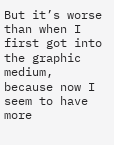But it’s worse than when I first got into the graphic medium, because now I seem to have more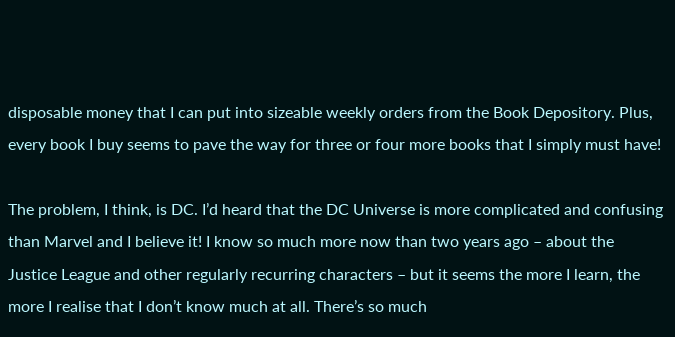disposable money that I can put into sizeable weekly orders from the Book Depository. Plus, every book I buy seems to pave the way for three or four more books that I simply must have!

The problem, I think, is DC. I’d heard that the DC Universe is more complicated and confusing than Marvel and I believe it! I know so much more now than two years ago – about the Justice League and other regularly recurring characters – but it seems the more I learn, the more I realise that I don’t know much at all. There’s so much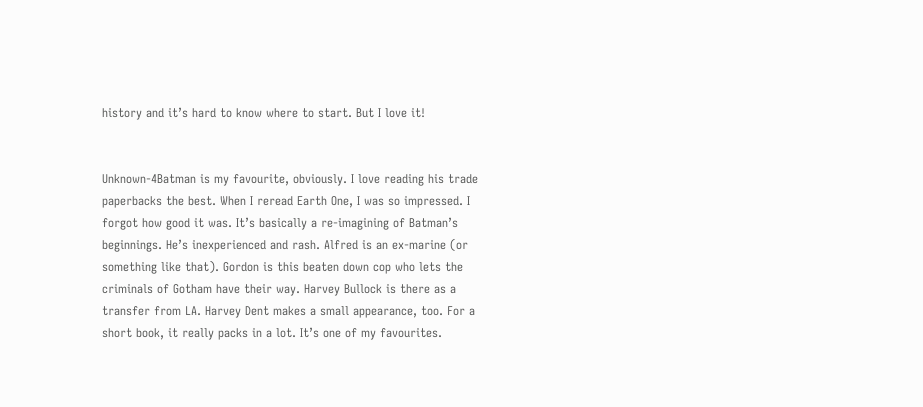history and it’s hard to know where to start. But I love it!


Unknown-4Batman is my favourite, obviously. I love reading his trade paperbacks the best. When I reread Earth One, I was so impressed. I forgot how good it was. It’s basically a re-imagining of Batman’s beginnings. He’s inexperienced and rash. Alfred is an ex-marine (or something like that). Gordon is this beaten down cop who lets the criminals of Gotham have their way. Harvey Bullock is there as a transfer from LA. Harvey Dent makes a small appearance, too. For a short book, it really packs in a lot. It’s one of my favourites.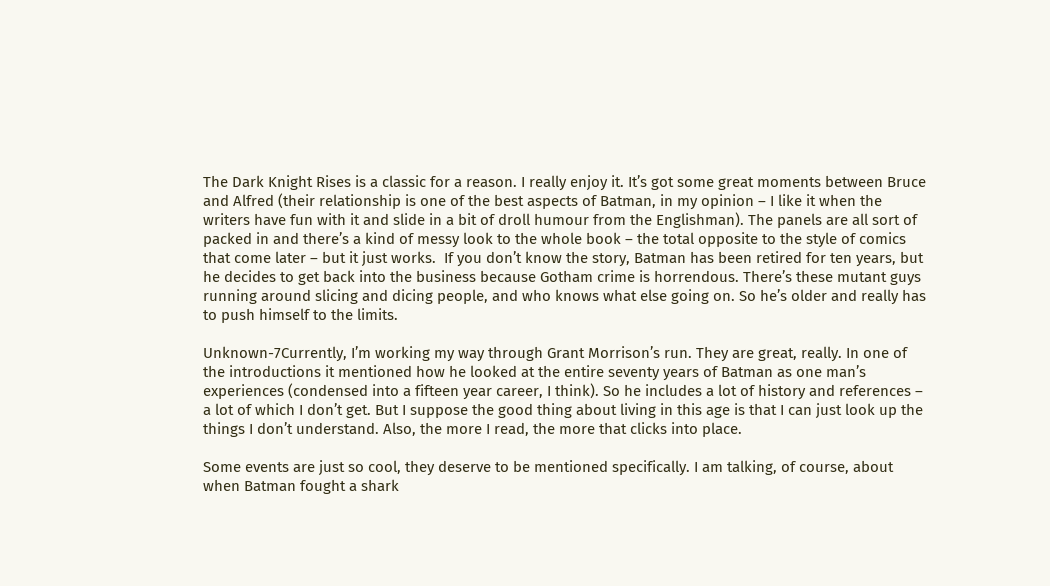The Dark Knight Rises is a classic for a reason. I really enjoy it. It’s got some great moments between Bruce and Alfred (their relationship is one of the best aspects of Batman, in my opinion – I like it when the writers have fun with it and slide in a bit of droll humour from the Englishman). The panels are all sort of packed in and there’s a kind of messy look to the whole book – the total opposite to the style of comics that come later – but it just works.  If you don’t know the story, Batman has been retired for ten years, but he decides to get back into the business because Gotham crime is horrendous. There’s these mutant guys running around slicing and dicing people, and who knows what else going on. So he’s older and really has to push himself to the limits.

Unknown-7Currently, I’m working my way through Grant Morrison’s run. They are great, really. In one of the introductions it mentioned how he looked at the entire seventy years of Batman as one man’s experiences (condensed into a fifteen year career, I think). So he includes a lot of history and references – a lot of which I don’t get. But I suppose the good thing about living in this age is that I can just look up the things I don’t understand. Also, the more I read, the more that clicks into place.

Some events are just so cool, they deserve to be mentioned specifically. I am talking, of course, about when Batman fought a shark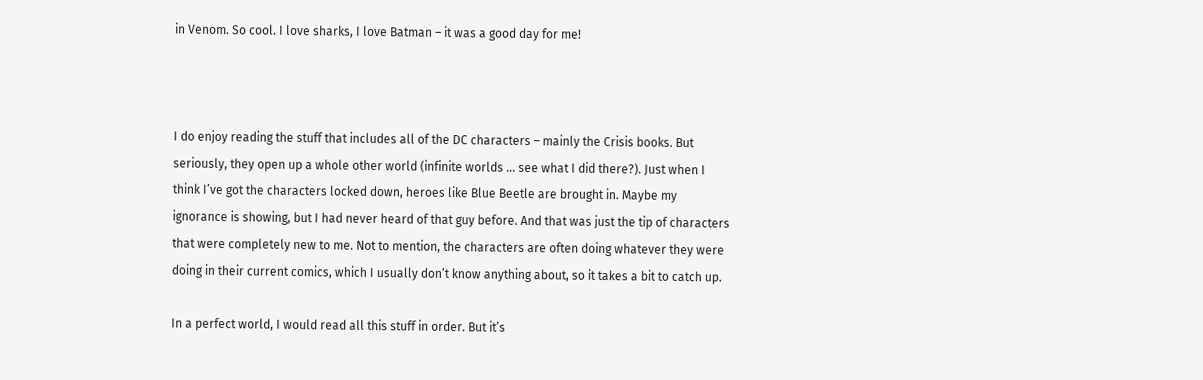in Venom. So cool. I love sharks, I love Batman – it was a good day for me!



I do enjoy reading the stuff that includes all of the DC characters – mainly the Crisis books. But seriously, they open up a whole other world (infinite worlds … see what I did there?). Just when I think I’ve got the characters locked down, heroes like Blue Beetle are brought in. Maybe my ignorance is showing, but I had never heard of that guy before. And that was just the tip of characters that were completely new to me. Not to mention, the characters are often doing whatever they were doing in their current comics, which I usually don’t know anything about, so it takes a bit to catch up.

In a perfect world, I would read all this stuff in order. But it’s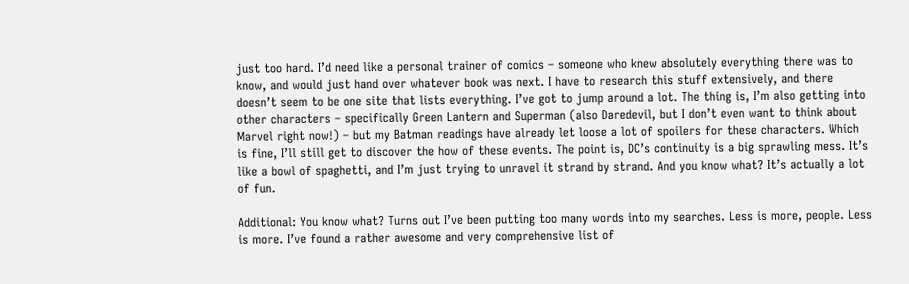just too hard. I’d need like a personal trainer of comics – someone who knew absolutely everything there was to know, and would just hand over whatever book was next. I have to research this stuff extensively, and there doesn’t seem to be one site that lists everything. I’ve got to jump around a lot. The thing is, I’m also getting into other characters – specifically Green Lantern and Superman (also Daredevil, but I don’t even want to think about Marvel right now!) – but my Batman readings have already let loose a lot of spoilers for these characters. Which is fine, I’ll still get to discover the how of these events. The point is, DC’s continuity is a big sprawling mess. It’s like a bowl of spaghetti, and I’m just trying to unravel it strand by strand. And you know what? It’s actually a lot of fun.

Additional: You know what? Turns out I’ve been putting too many words into my searches. Less is more, people. Less is more. I’ve found a rather awesome and very comprehensive list of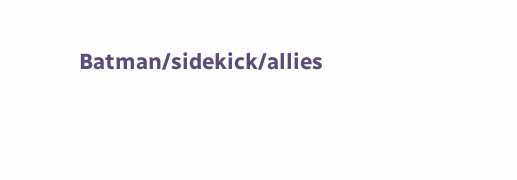Batman/sidekick/allies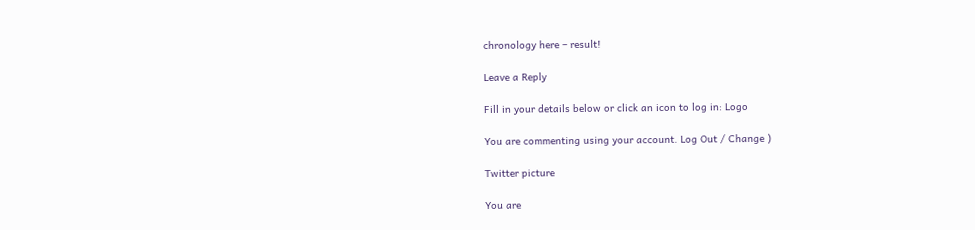chronology here – result!

Leave a Reply

Fill in your details below or click an icon to log in: Logo

You are commenting using your account. Log Out / Change )

Twitter picture

You are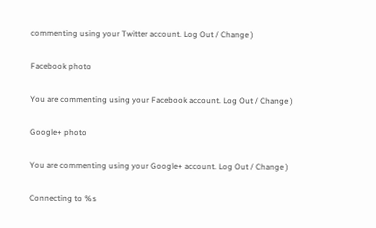commenting using your Twitter account. Log Out / Change )

Facebook photo

You are commenting using your Facebook account. Log Out / Change )

Google+ photo

You are commenting using your Google+ account. Log Out / Change )

Connecting to %s